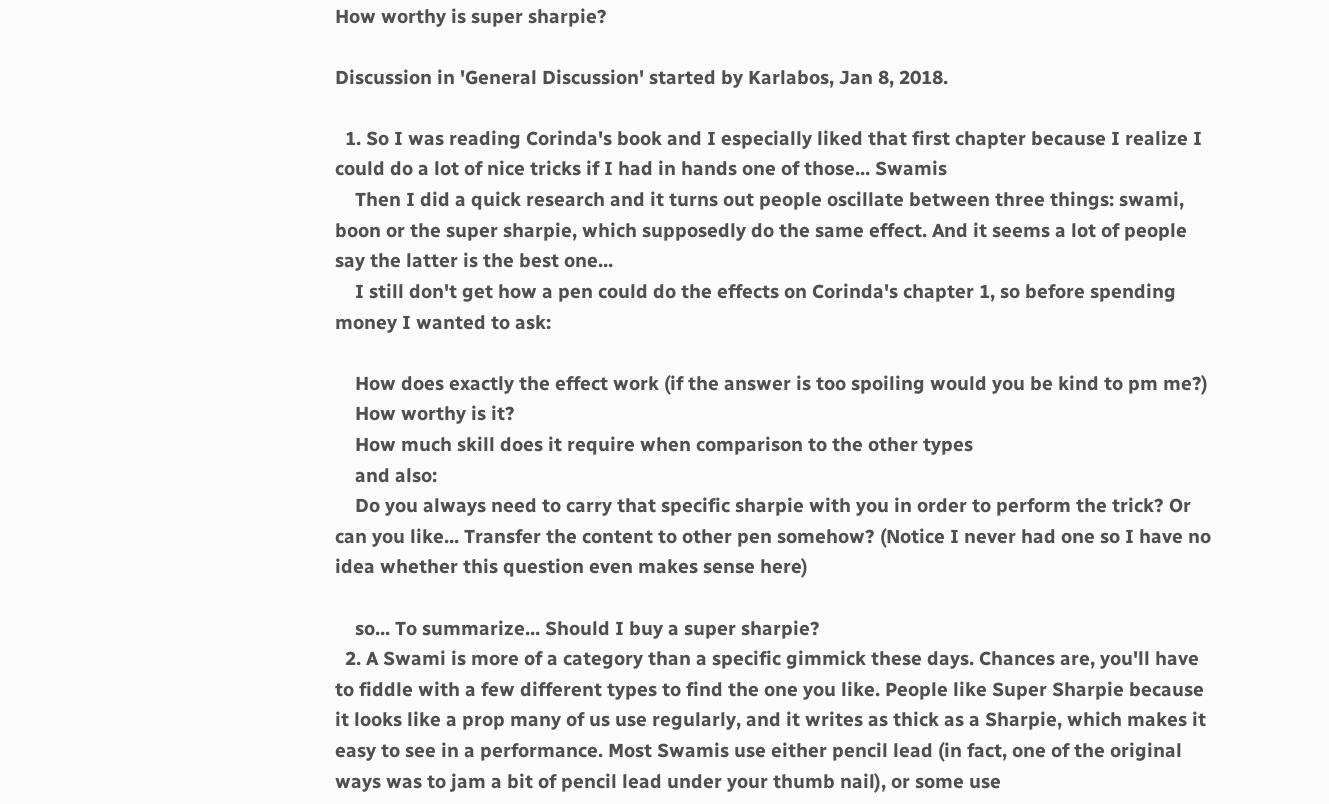How worthy is super sharpie?

Discussion in 'General Discussion' started by Karlabos, Jan 8, 2018.

  1. So I was reading Corinda's book and I especially liked that first chapter because I realize I could do a lot of nice tricks if I had in hands one of those... Swamis
    Then I did a quick research and it turns out people oscillate between three things: swami, boon or the super sharpie, which supposedly do the same effect. And it seems a lot of people say the latter is the best one...
    I still don't get how a pen could do the effects on Corinda's chapter 1, so before spending money I wanted to ask:

    How does exactly the effect work (if the answer is too spoiling would you be kind to pm me?)
    How worthy is it?
    How much skill does it require when comparison to the other types
    and also:
    Do you always need to carry that specific sharpie with you in order to perform the trick? Or can you like... Transfer the content to other pen somehow? (Notice I never had one so I have no idea whether this question even makes sense here)

    so... To summarize... Should I buy a super sharpie?
  2. A Swami is more of a category than a specific gimmick these days. Chances are, you'll have to fiddle with a few different types to find the one you like. People like Super Sharpie because it looks like a prop many of us use regularly, and it writes as thick as a Sharpie, which makes it easy to see in a performance. Most Swamis use either pencil lead (in fact, one of the original ways was to jam a bit of pencil lead under your thumb nail), or some use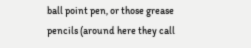ball point pen, or those grease pencils (around here they call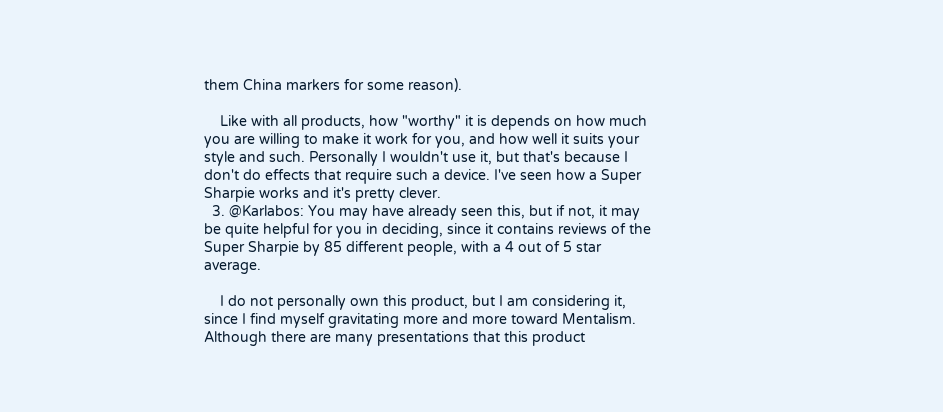them China markers for some reason).

    Like with all products, how "worthy" it is depends on how much you are willing to make it work for you, and how well it suits your style and such. Personally I wouldn't use it, but that's because I don't do effects that require such a device. I've seen how a Super Sharpie works and it's pretty clever.
  3. @Karlabos: You may have already seen this, but if not, it may be quite helpful for you in deciding, since it contains reviews of the Super Sharpie by 85 different people, with a 4 out of 5 star average.

    I do not personally own this product, but I am considering it, since I find myself gravitating more and more toward Mentalism. Although there are many presentations that this product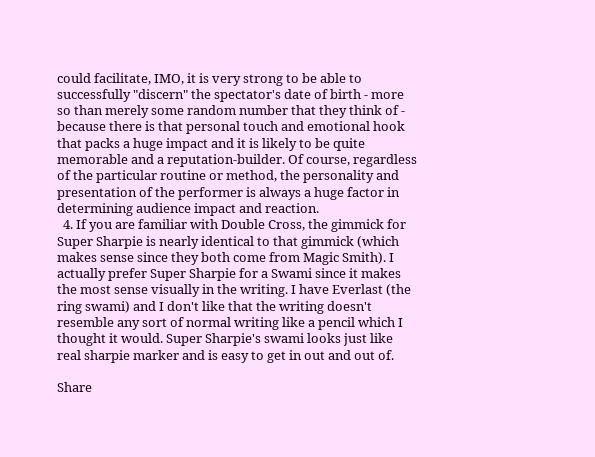could facilitate, IMO, it is very strong to be able to successfully "discern" the spectator's date of birth - more so than merely some random number that they think of - because there is that personal touch and emotional hook that packs a huge impact and it is likely to be quite memorable and a reputation-builder. Of course, regardless of the particular routine or method, the personality and presentation of the performer is always a huge factor in determining audience impact and reaction.
  4. If you are familiar with Double Cross, the gimmick for Super Sharpie is nearly identical to that gimmick (which makes sense since they both come from Magic Smith). I actually prefer Super Sharpie for a Swami since it makes the most sense visually in the writing. I have Everlast (the ring swami) and I don't like that the writing doesn't resemble any sort of normal writing like a pencil which I thought it would. Super Sharpie's swami looks just like real sharpie marker and is easy to get in out and out of.

Share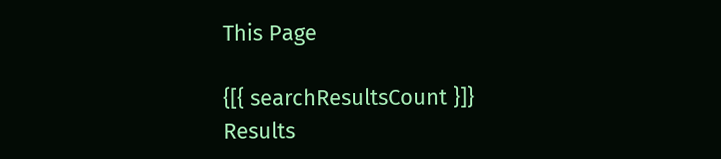This Page

{[{ searchResultsCount }]} Results